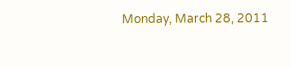Monday, March 28, 2011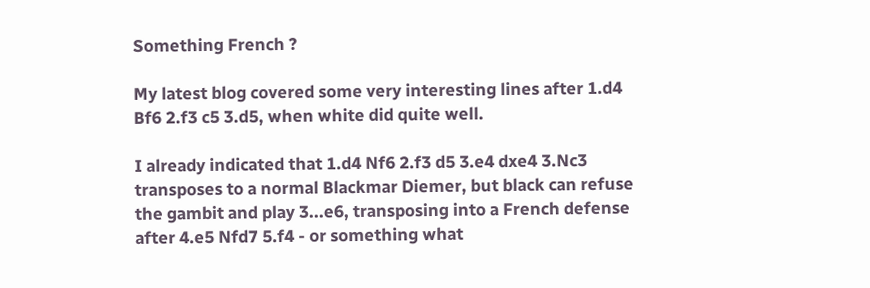Something French ?

My latest blog covered some very interesting lines after 1.d4 Bf6 2.f3 c5 3.d5, when white did quite well.

I already indicated that 1.d4 Nf6 2.f3 d5 3.e4 dxe4 3.Nc3 transposes to a normal Blackmar Diemer, but black can refuse the gambit and play 3...e6, transposing into a French defense after 4.e5 Nfd7 5.f4 - or something what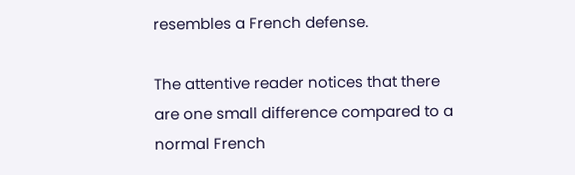resembles a French defense.

The attentive reader notices that there are one small difference compared to a normal French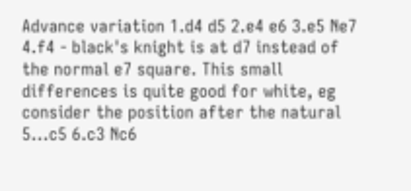Advance variation 1.d4 d5 2.e4 e6 3.e5 Ne7 4.f4 - black's knight is at d7 instead of the normal e7 square. This small differences is quite good for white, eg consider the position after the natural 5...c5 6.c3 Nc6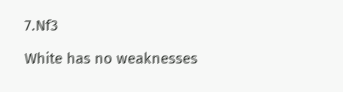7.Nf3

White has no weaknesses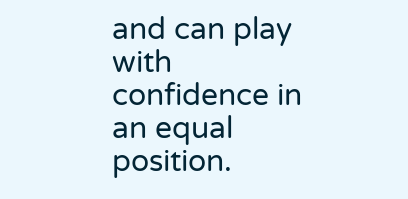and can play with confidence in an equal position.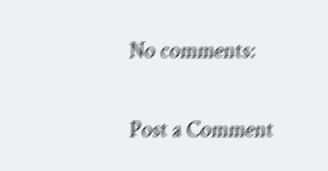No comments:

Post a Comment